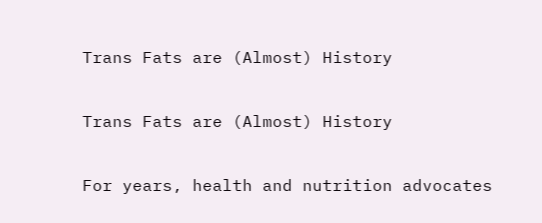Trans Fats are (Almost) History

Trans Fats are (Almost) History

For years, health and nutrition advocates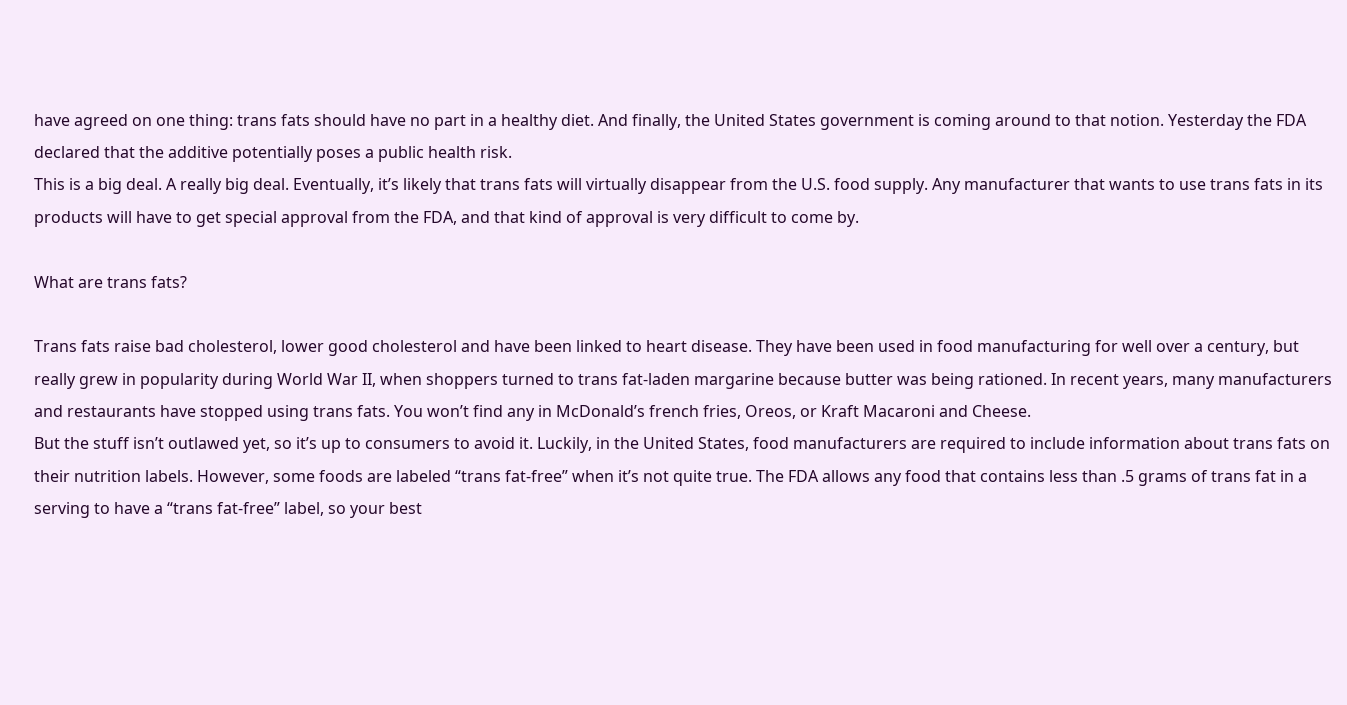have agreed on one thing: trans fats should have no part in a healthy diet. And finally, the United States government is coming around to that notion. Yesterday the FDA declared that the additive potentially poses a public health risk.
This is a big deal. A really big deal. Eventually, it’s likely that trans fats will virtually disappear from the U.S. food supply. Any manufacturer that wants to use trans fats in its products will have to get special approval from the FDA, and that kind of approval is very difficult to come by.

What are trans fats?

Trans fats raise bad cholesterol, lower good cholesterol and have been linked to heart disease. They have been used in food manufacturing for well over a century, but really grew in popularity during World War II, when shoppers turned to trans fat-laden margarine because butter was being rationed. In recent years, many manufacturers and restaurants have stopped using trans fats. You won’t find any in McDonald’s french fries, Oreos, or Kraft Macaroni and Cheese.
But the stuff isn’t outlawed yet, so it’s up to consumers to avoid it. Luckily, in the United States, food manufacturers are required to include information about trans fats on their nutrition labels. However, some foods are labeled “trans fat-free” when it’s not quite true. The FDA allows any food that contains less than .5 grams of trans fat in a serving to have a “trans fat-free” label, so your best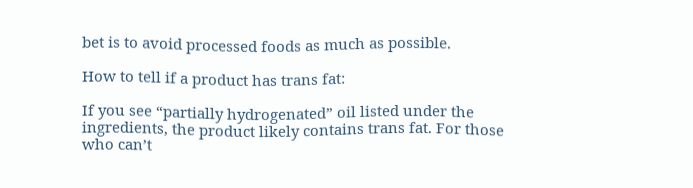bet is to avoid processed foods as much as possible.

How to tell if a product has trans fat:

If you see “partially hydrogenated” oil listed under the ingredients, the product likely contains trans fat. For those who can’t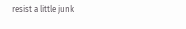resist a little junk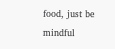food, just be mindful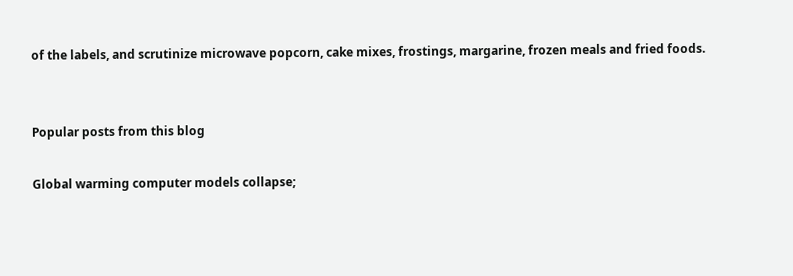of the labels, and scrutinize microwave popcorn, cake mixes, frostings, margarine, frozen meals and fried foods.


Popular posts from this blog

Global warming computer models collapse;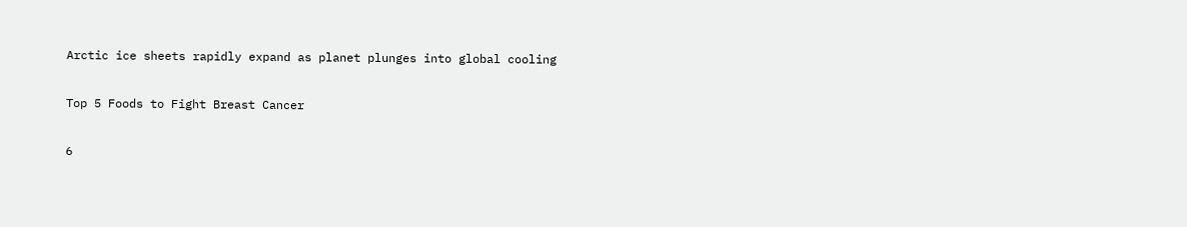Arctic ice sheets rapidly expand as planet plunges into global cooling

Top 5 Foods to Fight Breast Cancer

6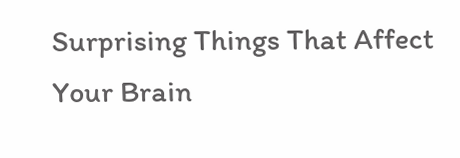Surprising Things That Affect Your Brain